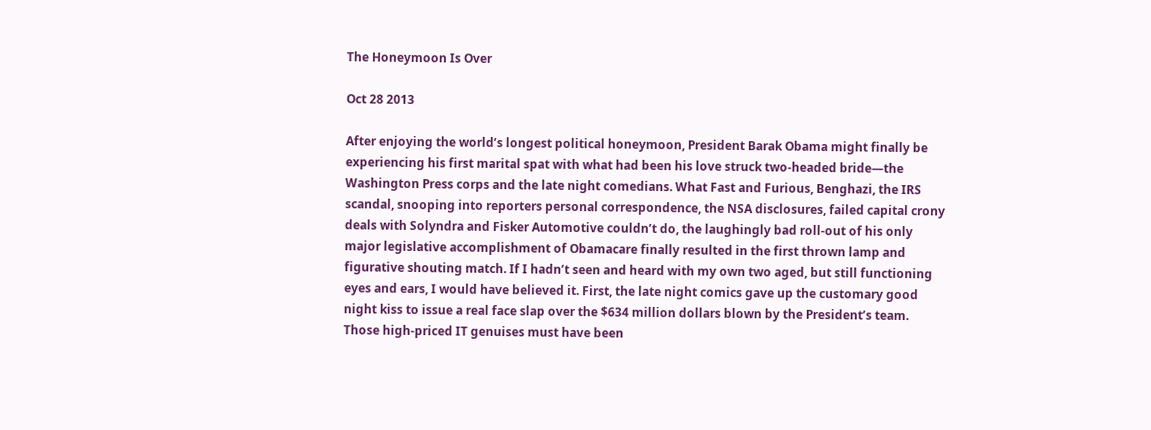The Honeymoon Is Over

Oct 28 2013

After enjoying the world’s longest political honeymoon, President Barak Obama might finally be experiencing his first marital spat with what had been his love struck two-headed bride—the Washington Press corps and the late night comedians. What Fast and Furious, Benghazi, the IRS scandal, snooping into reporters personal correspondence, the NSA disclosures, failed capital crony deals with Solyndra and Fisker Automotive couldn’t do, the laughingly bad roll-out of his only major legislative accomplishment of Obamacare finally resulted in the first thrown lamp and figurative shouting match. If I hadn’t seen and heard with my own two aged, but still functioning eyes and ears, I would have believed it. First, the late night comics gave up the customary good night kiss to issue a real face slap over the $634 million dollars blown by the President’s team. Those high-priced IT genuises must have been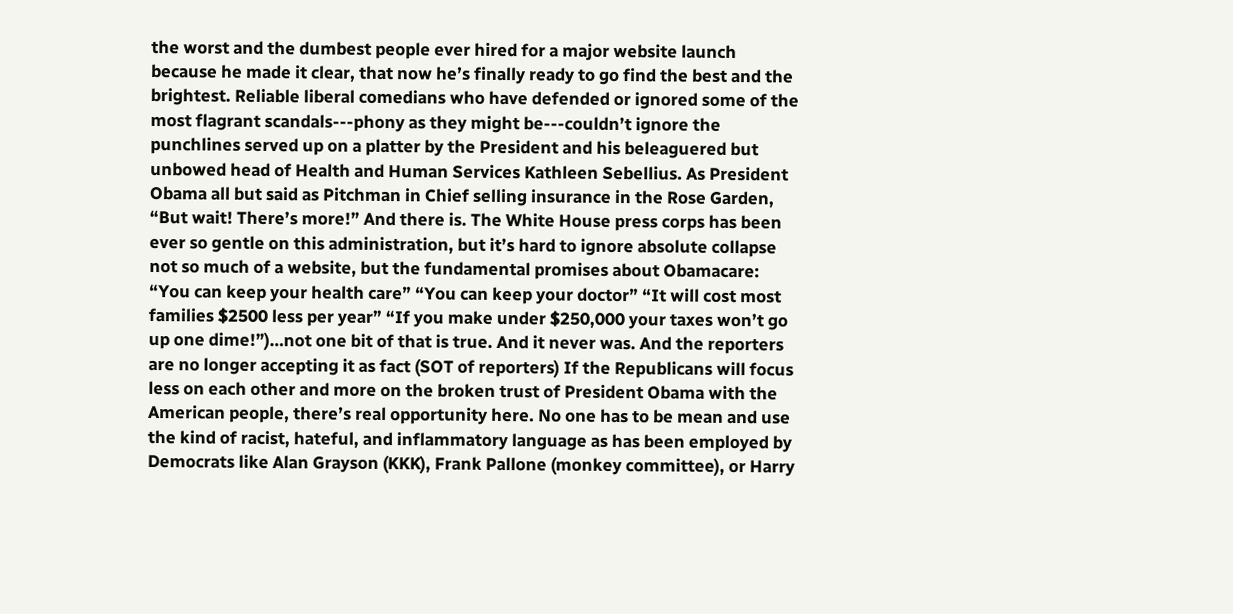the worst and the dumbest people ever hired for a major website launch because he made it clear, that now he’s finally ready to go find the best and the brightest. Reliable liberal comedians who have defended or ignored some of the most flagrant scandals---phony as they might be---couldn’t ignore the punchlines served up on a platter by the President and his beleaguered but unbowed head of Health and Human Services Kathleen Sebellius. As President Obama all but said as Pitchman in Chief selling insurance in the Rose Garden, “But wait! There’s more!” And there is. The White House press corps has been ever so gentle on this administration, but it’s hard to ignore absolute collapse not so much of a website, but the fundamental promises about Obamacare: “You can keep your health care” “You can keep your doctor” “It will cost most families $2500 less per year” “If you make under $250,000 your taxes won’t go up one dime!”)…not one bit of that is true. And it never was. And the reporters are no longer accepting it as fact (SOT of reporters) If the Republicans will focus less on each other and more on the broken trust of President Obama with the American people, there’s real opportunity here. No one has to be mean and use the kind of racist, hateful, and inflammatory language as has been employed by Democrats like Alan Grayson (KKK), Frank Pallone (monkey committee), or Harry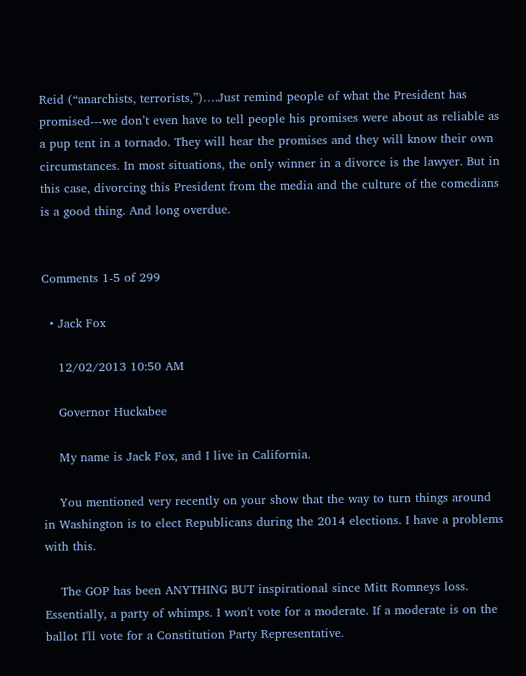Reid (“anarchists, terrorists,”)….Just remind people of what the President has promised---we don’t even have to tell people his promises were about as reliable as a pup tent in a tornado. They will hear the promises and they will know their own circumstances. In most situations, the only winner in a divorce is the lawyer. But in this case, divorcing this President from the media and the culture of the comedians is a good thing. And long overdue.


Comments 1-5 of 299

  • Jack Fox

    12/02/2013 10:50 AM

    Governor Huckabee

    My name is Jack Fox, and I live in California.

    You mentioned very recently on your show that the way to turn things around in Washington is to elect Republicans during the 2014 elections. I have a problems with this.

    The GOP has been ANYTHING BUT inspirational since Mitt Romneys loss. Essentially, a party of whimps. I won't vote for a moderate. If a moderate is on the ballot I'll vote for a Constitution Party Representative.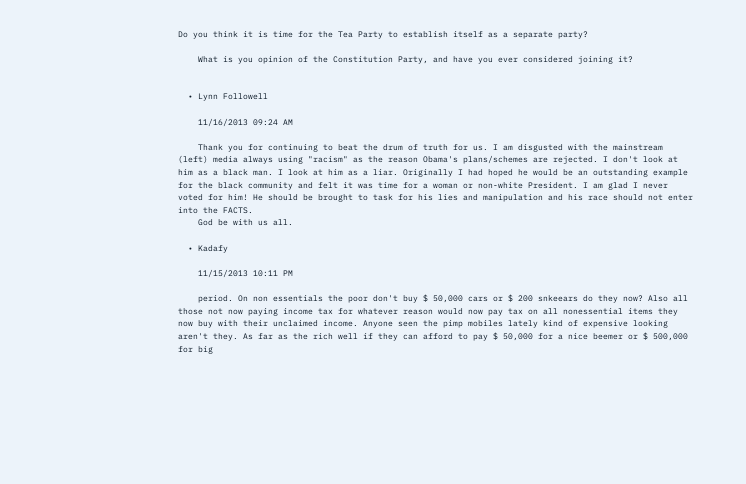Do you think it is time for the Tea Party to establish itself as a separate party?

    What is you opinion of the Constitution Party, and have you ever considered joining it?


  • Lynn Followell

    11/16/2013 09:24 AM

    Thank you for continuing to beat the drum of truth for us. I am disgusted with the mainstream (left) media always using "racism" as the reason Obama's plans/schemes are rejected. I don't look at him as a black man. I look at him as a liar. Originally I had hoped he would be an outstanding example for the black community and felt it was time for a woman or non-white President. I am glad I never voted for him! He should be brought to task for his lies and manipulation and his race should not enter into the FACTS.
    God be with us all.

  • Kadafy

    11/15/2013 10:11 PM

    period. On non essentials the poor don't buy $ 50,000 cars or $ 200 snkeears do they now? Also all those not now paying income tax for whatever reason would now pay tax on all nonessential items they now buy with their unclaimed income. Anyone seen the pimp mobiles lately kind of expensive looking aren't they. As far as the rich well if they can afford to pay $ 50,000 for a nice beemer or $ 500,000 for big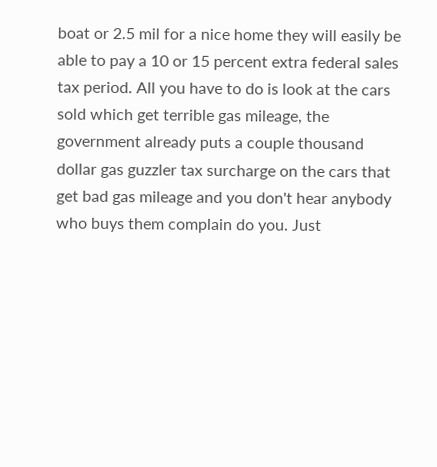boat or 2.5 mil for a nice home they will easily be able to pay a 10 or 15 percent extra federal sales tax period. All you have to do is look at the cars sold which get terrible gas mileage, the government already puts a couple thousand dollar gas guzzler tax surcharge on the cars that get bad gas mileage and you don't hear anybody who buys them complain do you. Just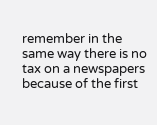remember in the same way there is no tax on a newspapers because of the first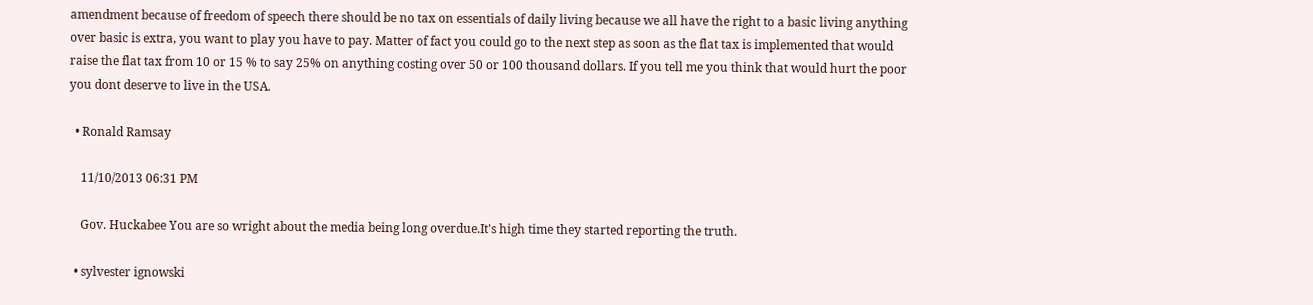amendment because of freedom of speech there should be no tax on essentials of daily living because we all have the right to a basic living anything over basic is extra, you want to play you have to pay. Matter of fact you could go to the next step as soon as the flat tax is implemented that would raise the flat tax from 10 or 15 % to say 25% on anything costing over 50 or 100 thousand dollars. If you tell me you think that would hurt the poor you dont deserve to live in the USA.

  • Ronald Ramsay

    11/10/2013 06:31 PM

    Gov. Huckabee You are so wright about the media being long overdue.It's high time they started reporting the truth.

  • sylvester ignowski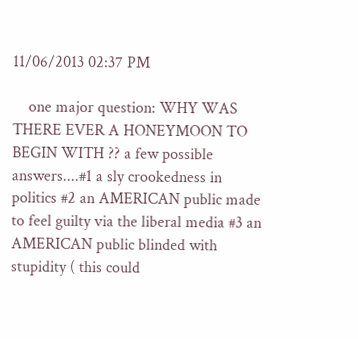11/06/2013 02:37 PM

    one major question: WHY WAS THERE EVER A HONEYMOON TO BEGIN WITH ?? a few possible answers....#1 a sly crookedness in politics #2 an AMERICAN public made to feel guilty via the liberal media #3 an AMERICAN public blinded with stupidity ( this could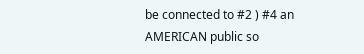be connected to #2 ) #4 an AMERICAN public so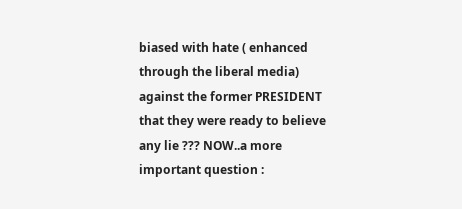biased with hate ( enhanced through the liberal media) against the former PRESIDENT that they were ready to believe any lie ??? NOW..a more important question :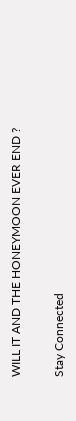WILL IT AND THE HONEYMOON EVER END ?

Stay Connected